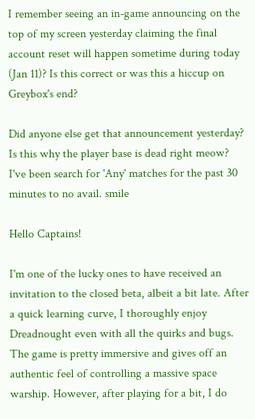I remember seeing an in-game announcing on the top of my screen yesterday claiming the final account reset will happen sometime during today (Jan 11)? Is this correct or was this a hiccup on Greybox's end?

Did anyone else get that announcement yesterday? Is this why the player base is dead right meow? I've been search for 'Any' matches for the past 30 minutes to no avail. smile

Hello Captains!

I'm one of the lucky ones to have received an invitation to the closed beta, albeit a bit late. After a quick learning curve, I thoroughly enjoy Dreadnought even with all the quirks and bugs. The game is pretty immersive and gives off an authentic feel of controlling a massive space warship. However, after playing for a bit, I do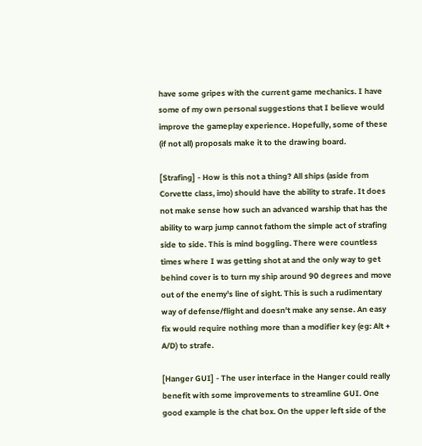have some gripes with the current game mechanics. I have some of my own personal suggestions that I believe would improve the gameplay experience. Hopefully, some of these (if not all) proposals make it to the drawing board.

[Strafing] - How is this not a thing? All ships (aside from Corvette class, imo) should have the ability to strafe. It does not make sense how such an advanced warship that has the ability to warp jump cannot fathom the simple act of strafing side to side. This is mind boggling. There were countless times where I was getting shot at and the only way to get behind cover is to turn my ship around 90 degrees and move out of the enemy's line of sight. This is such a rudimentary way of defense/flight and doesn't make any sense. An easy fix would require nothing more than a modifier key (eg: Alt + A/D) to strafe.

[Hanger GUI] - The user interface in the Hanger could really benefit with some improvements to streamline GUI. One good example is the chat box. On the upper left side of the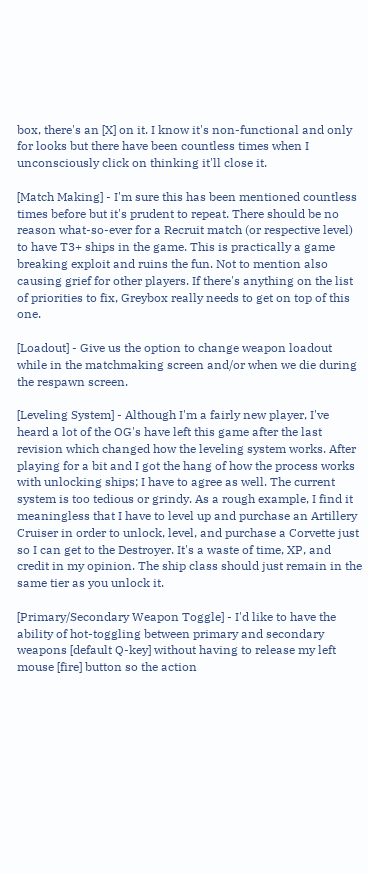box, there's an [X] on it. I know it's non-functional and only for looks but there have been countless times when I unconsciously click on thinking it'll close it.

[Match Making] - I'm sure this has been mentioned countless times before but it's prudent to repeat. There should be no reason what-so-ever for a Recruit match (or respective level) to have T3+ ships in the game. This is practically a game breaking exploit and ruins the fun. Not to mention also causing grief for other players. If there's anything on the list of priorities to fix, Greybox really needs to get on top of this one.

[Loadout] - Give us the option to change weapon loadout while in the matchmaking screen and/or when we die during the respawn screen.

[Leveling System] - Although I'm a fairly new player, I've heard a lot of the OG's have left this game after the last revision which changed how the leveling system works. After playing for a bit and I got the hang of how the process works with unlocking ships; I have to agree as well. The current system is too tedious or grindy. As a rough example, I find it meaningless that I have to level up and purchase an Artillery Cruiser in order to unlock, level, and purchase a Corvette just so I can get to the Destroyer. It's a waste of time, XP, and credit in my opinion. The ship class should just remain in the same tier as you unlock it.

[Primary/Secondary Weapon Toggle] - I'd like to have the ability of hot-toggling between primary and secondary weapons [default Q-key] without having to release my left mouse [fire] button so the action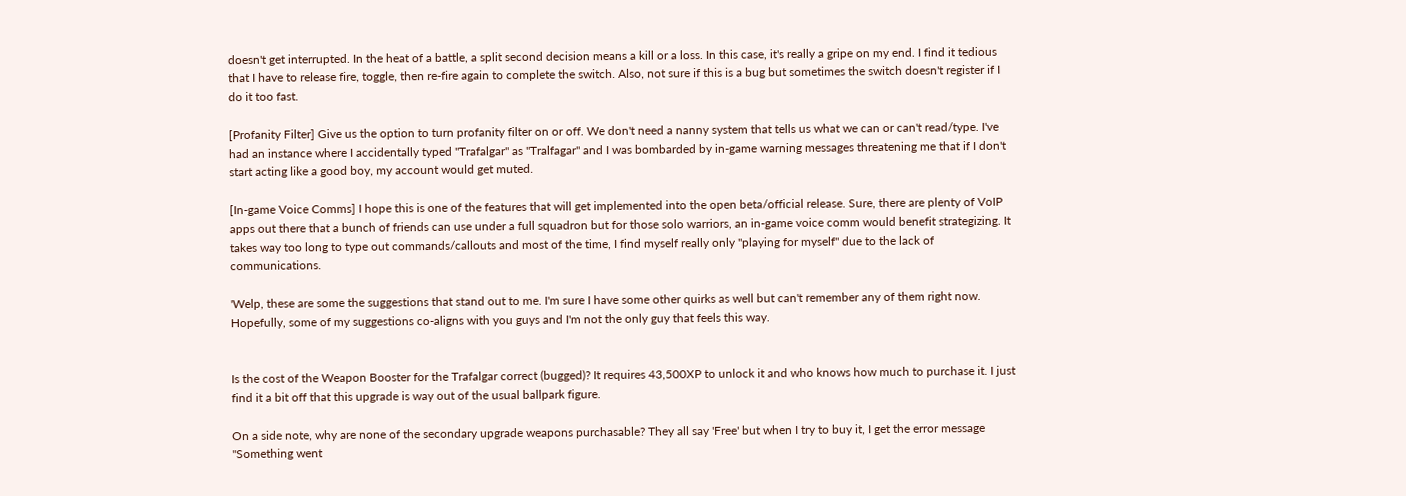doesn't get interrupted. In the heat of a battle, a split second decision means a kill or a loss. In this case, it's really a gripe on my end. I find it tedious that I have to release fire, toggle, then re-fire again to complete the switch. Also, not sure if this is a bug but sometimes the switch doesn't register if I do it too fast.

[Profanity Filter] Give us the option to turn profanity filter on or off. We don't need a nanny system that tells us what we can or can't read/type. I've had an instance where I accidentally typed "Trafalgar" as "Tralfagar" and I was bombarded by in-game warning messages threatening me that if I don't start acting like a good boy, my account would get muted.

[In-game Voice Comms] I hope this is one of the features that will get implemented into the open beta/official release. Sure, there are plenty of VoIP apps out there that a bunch of friends can use under a full squadron but for those solo warriors, an in-game voice comm would benefit strategizing. It takes way too long to type out commands/callouts and most of the time, I find myself really only "playing for myself" due to the lack of communications.

'Welp, these are some the suggestions that stand out to me. I'm sure I have some other quirks as well but can't remember any of them right now. Hopefully, some of my suggestions co-aligns with you guys and I'm not the only guy that feels this way.


Is the cost of the Weapon Booster for the Trafalgar correct (bugged)? It requires 43,500XP to unlock it and who knows how much to purchase it. I just find it a bit off that this upgrade is way out of the usual ballpark figure.

On a side note, why are none of the secondary upgrade weapons purchasable? They all say 'Free' but when I try to buy it, I get the error message "Something went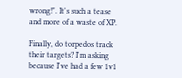wrong!". It's such a tease and more of a waste of XP.

Finally, do torpedos track their targets? I'm asking because I've had a few 1v1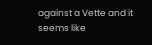against a Vette and it seems like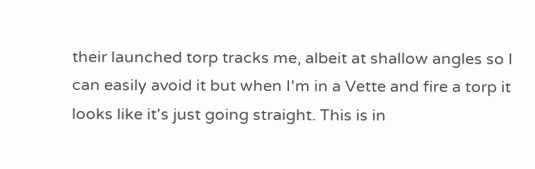their launched torp tracks me, albeit at shallow angles so I can easily avoid it but when I'm in a Vette and fire a torp it looks like it's just going straight. This is in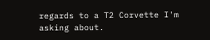regards to a T2 Corvette I'm asking about.